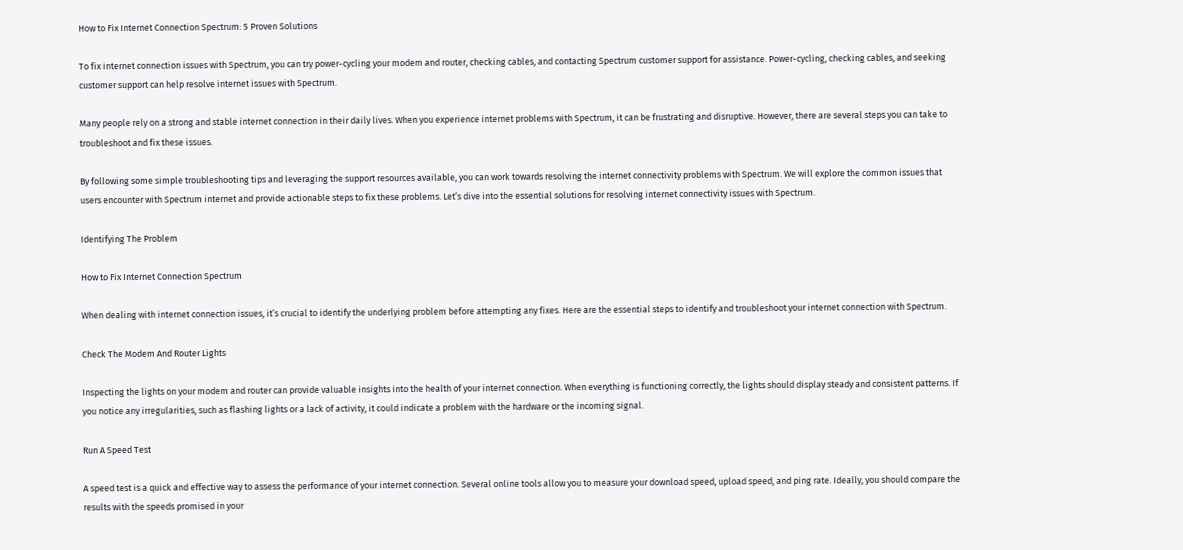How to Fix Internet Connection Spectrum: 5 Proven Solutions

To fix internet connection issues with Spectrum, you can try power-cycling your modem and router, checking cables, and contacting Spectrum customer support for assistance. Power-cycling, checking cables, and seeking customer support can help resolve internet issues with Spectrum.

Many people rely on a strong and stable internet connection in their daily lives. When you experience internet problems with Spectrum, it can be frustrating and disruptive. However, there are several steps you can take to troubleshoot and fix these issues.

By following some simple troubleshooting tips and leveraging the support resources available, you can work towards resolving the internet connectivity problems with Spectrum. We will explore the common issues that users encounter with Spectrum internet and provide actionable steps to fix these problems. Let’s dive into the essential solutions for resolving internet connectivity issues with Spectrum.

Identifying The Problem

How to Fix Internet Connection Spectrum

When dealing with internet connection issues, it’s crucial to identify the underlying problem before attempting any fixes. Here are the essential steps to identify and troubleshoot your internet connection with Spectrum.

Check The Modem And Router Lights

Inspecting the lights on your modem and router can provide valuable insights into the health of your internet connection. When everything is functioning correctly, the lights should display steady and consistent patterns. If you notice any irregularities, such as flashing lights or a lack of activity, it could indicate a problem with the hardware or the incoming signal.

Run A Speed Test

A speed test is a quick and effective way to assess the performance of your internet connection. Several online tools allow you to measure your download speed, upload speed, and ping rate. Ideally, you should compare the results with the speeds promised in your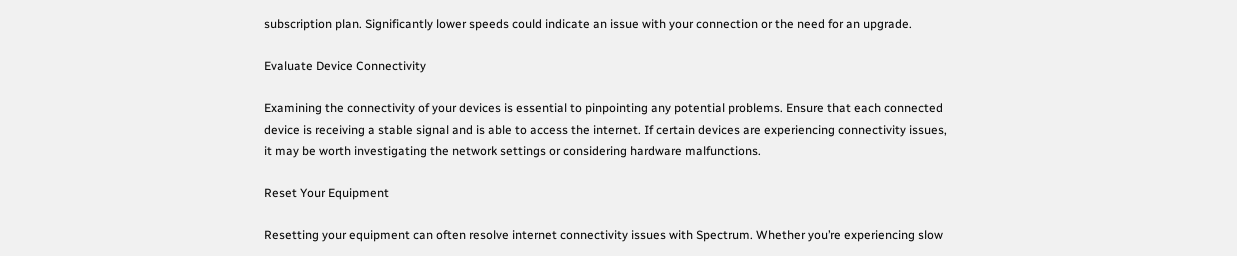subscription plan. Significantly lower speeds could indicate an issue with your connection or the need for an upgrade.

Evaluate Device Connectivity

Examining the connectivity of your devices is essential to pinpointing any potential problems. Ensure that each connected device is receiving a stable signal and is able to access the internet. If certain devices are experiencing connectivity issues, it may be worth investigating the network settings or considering hardware malfunctions.

Reset Your Equipment

Resetting your equipment can often resolve internet connectivity issues with Spectrum. Whether you’re experiencing slow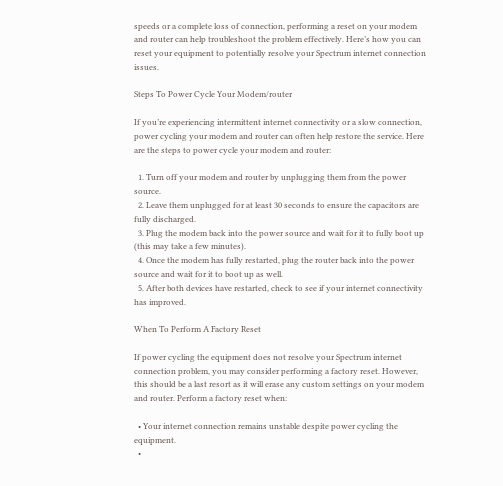speeds or a complete loss of connection, performing a reset on your modem and router can help troubleshoot the problem effectively. Here’s how you can reset your equipment to potentially resolve your Spectrum internet connection issues.

Steps To Power Cycle Your Modem/router

If you’re experiencing intermittent internet connectivity or a slow connection, power cycling your modem and router can often help restore the service. Here are the steps to power cycle your modem and router:

  1. Turn off your modem and router by unplugging them from the power source.
  2. Leave them unplugged for at least 30 seconds to ensure the capacitors are fully discharged.
  3. Plug the modem back into the power source and wait for it to fully boot up (this may take a few minutes).
  4. Once the modem has fully restarted, plug the router back into the power source and wait for it to boot up as well.
  5. After both devices have restarted, check to see if your internet connectivity has improved.

When To Perform A Factory Reset

If power cycling the equipment does not resolve your Spectrum internet connection problem, you may consider performing a factory reset. However, this should be a last resort as it will erase any custom settings on your modem and router. Perform a factory reset when:

  • Your internet connection remains unstable despite power cycling the equipment.
  •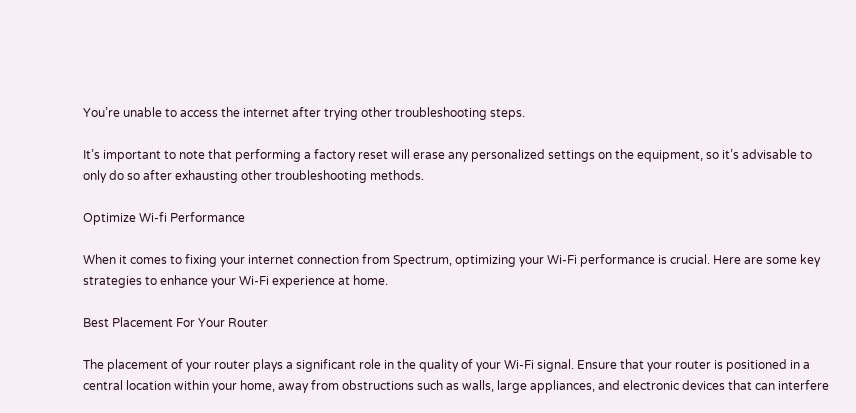You’re unable to access the internet after trying other troubleshooting steps.

It’s important to note that performing a factory reset will erase any personalized settings on the equipment, so it’s advisable to only do so after exhausting other troubleshooting methods.

Optimize Wi-fi Performance

When it comes to fixing your internet connection from Spectrum, optimizing your Wi-Fi performance is crucial. Here are some key strategies to enhance your Wi-Fi experience at home.

Best Placement For Your Router

The placement of your router plays a significant role in the quality of your Wi-Fi signal. Ensure that your router is positioned in a central location within your home, away from obstructions such as walls, large appliances, and electronic devices that can interfere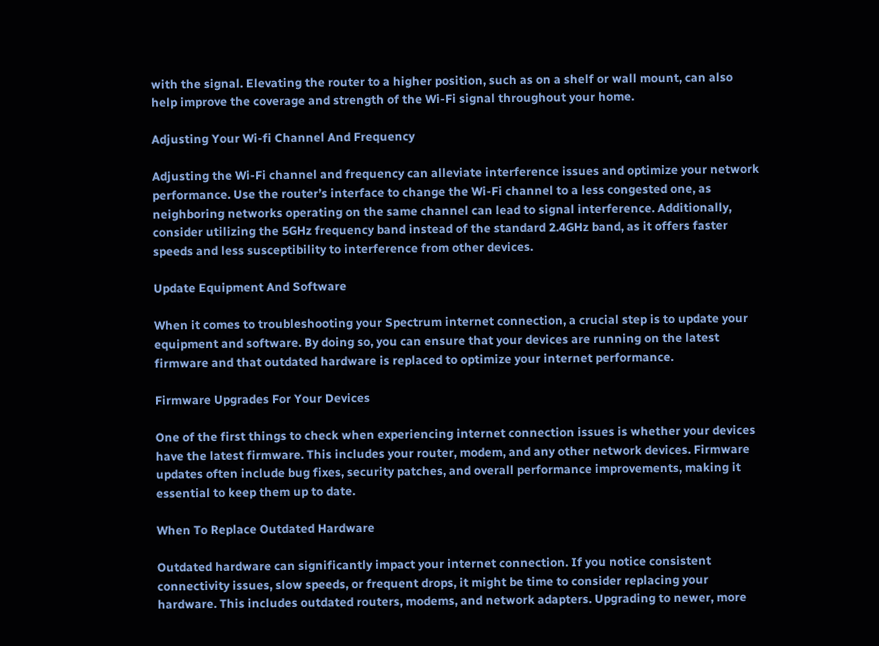with the signal. Elevating the router to a higher position, such as on a shelf or wall mount, can also help improve the coverage and strength of the Wi-Fi signal throughout your home.

Adjusting Your Wi-fi Channel And Frequency

Adjusting the Wi-Fi channel and frequency can alleviate interference issues and optimize your network performance. Use the router’s interface to change the Wi-Fi channel to a less congested one, as neighboring networks operating on the same channel can lead to signal interference. Additionally, consider utilizing the 5GHz frequency band instead of the standard 2.4GHz band, as it offers faster speeds and less susceptibility to interference from other devices.

Update Equipment And Software

When it comes to troubleshooting your Spectrum internet connection, a crucial step is to update your equipment and software. By doing so, you can ensure that your devices are running on the latest firmware and that outdated hardware is replaced to optimize your internet performance.

Firmware Upgrades For Your Devices

One of the first things to check when experiencing internet connection issues is whether your devices have the latest firmware. This includes your router, modem, and any other network devices. Firmware updates often include bug fixes, security patches, and overall performance improvements, making it essential to keep them up to date.

When To Replace Outdated Hardware

Outdated hardware can significantly impact your internet connection. If you notice consistent connectivity issues, slow speeds, or frequent drops, it might be time to consider replacing your hardware. This includes outdated routers, modems, and network adapters. Upgrading to newer, more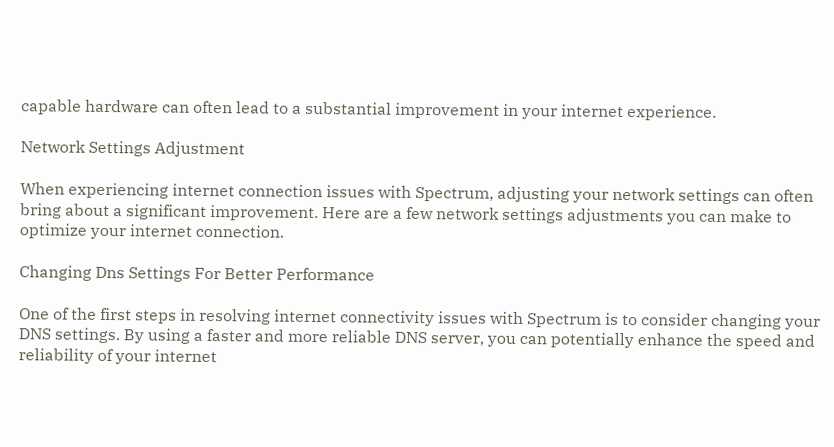capable hardware can often lead to a substantial improvement in your internet experience.

Network Settings Adjustment

When experiencing internet connection issues with Spectrum, adjusting your network settings can often bring about a significant improvement. Here are a few network settings adjustments you can make to optimize your internet connection.

Changing Dns Settings For Better Performance

One of the first steps in resolving internet connectivity issues with Spectrum is to consider changing your DNS settings. By using a faster and more reliable DNS server, you can potentially enhance the speed and reliability of your internet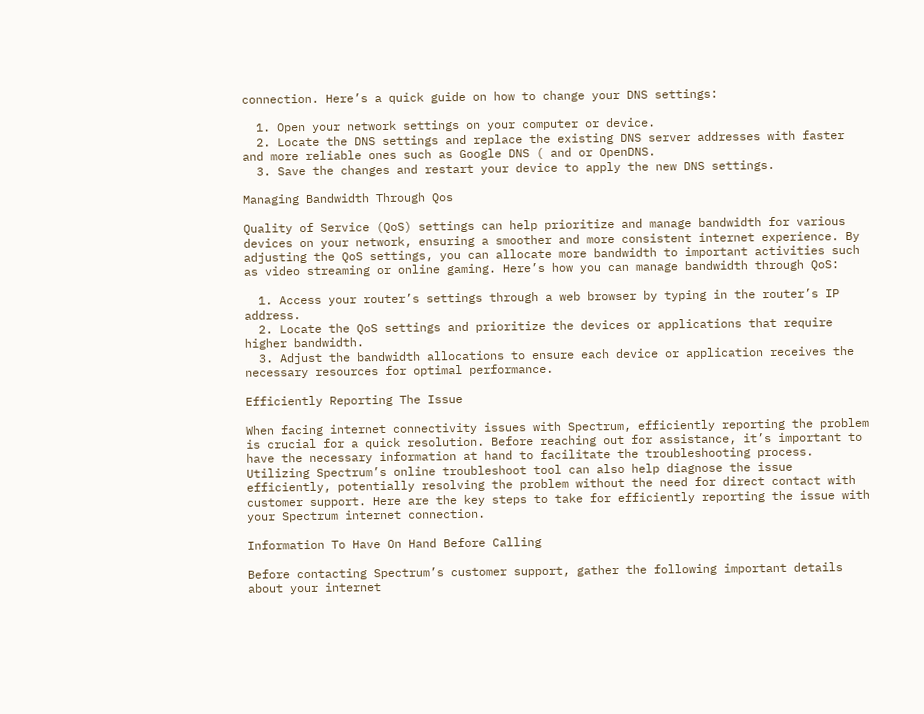connection. Here’s a quick guide on how to change your DNS settings:

  1. Open your network settings on your computer or device.
  2. Locate the DNS settings and replace the existing DNS server addresses with faster and more reliable ones such as Google DNS ( and or OpenDNS.
  3. Save the changes and restart your device to apply the new DNS settings.

Managing Bandwidth Through Qos

Quality of Service (QoS) settings can help prioritize and manage bandwidth for various devices on your network, ensuring a smoother and more consistent internet experience. By adjusting the QoS settings, you can allocate more bandwidth to important activities such as video streaming or online gaming. Here’s how you can manage bandwidth through QoS:

  1. Access your router’s settings through a web browser by typing in the router’s IP address.
  2. Locate the QoS settings and prioritize the devices or applications that require higher bandwidth.
  3. Adjust the bandwidth allocations to ensure each device or application receives the necessary resources for optimal performance.

Efficiently Reporting The Issue

When facing internet connectivity issues with Spectrum, efficiently reporting the problem is crucial for a quick resolution. Before reaching out for assistance, it’s important to have the necessary information at hand to facilitate the troubleshooting process. Utilizing Spectrum’s online troubleshoot tool can also help diagnose the issue efficiently, potentially resolving the problem without the need for direct contact with customer support. Here are the key steps to take for efficiently reporting the issue with your Spectrum internet connection.

Information To Have On Hand Before Calling

Before contacting Spectrum’s customer support, gather the following important details about your internet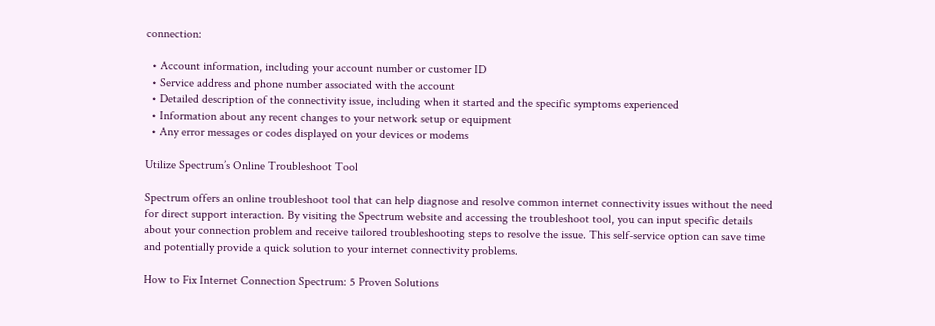connection:

  • Account information, including your account number or customer ID
  • Service address and phone number associated with the account
  • Detailed description of the connectivity issue, including when it started and the specific symptoms experienced
  • Information about any recent changes to your network setup or equipment
  • Any error messages or codes displayed on your devices or modems

Utilize Spectrum’s Online Troubleshoot Tool

Spectrum offers an online troubleshoot tool that can help diagnose and resolve common internet connectivity issues without the need for direct support interaction. By visiting the Spectrum website and accessing the troubleshoot tool, you can input specific details about your connection problem and receive tailored troubleshooting steps to resolve the issue. This self-service option can save time and potentially provide a quick solution to your internet connectivity problems.

How to Fix Internet Connection Spectrum: 5 Proven Solutions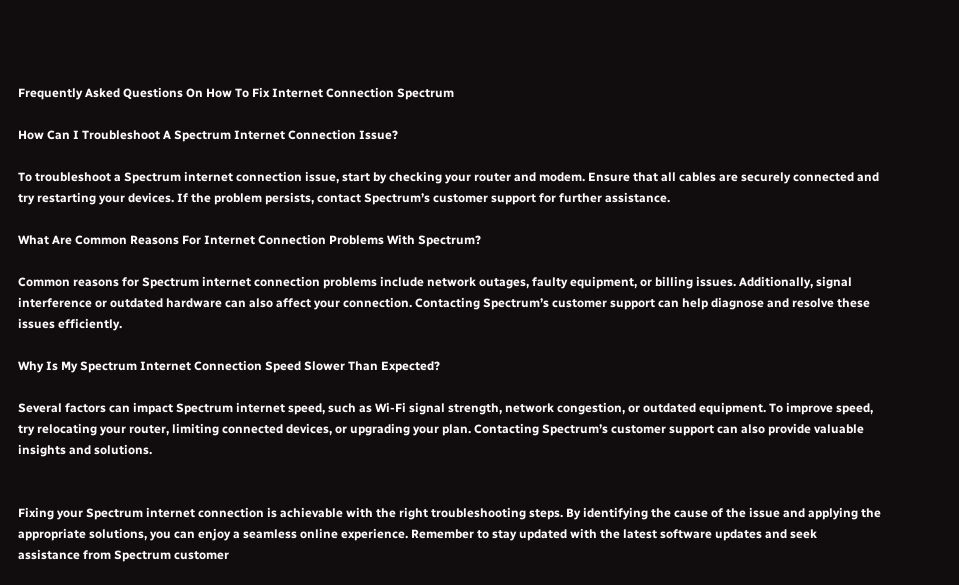Frequently Asked Questions On How To Fix Internet Connection Spectrum

How Can I Troubleshoot A Spectrum Internet Connection Issue?

To troubleshoot a Spectrum internet connection issue, start by checking your router and modem. Ensure that all cables are securely connected and try restarting your devices. If the problem persists, contact Spectrum’s customer support for further assistance.

What Are Common Reasons For Internet Connection Problems With Spectrum?

Common reasons for Spectrum internet connection problems include network outages, faulty equipment, or billing issues. Additionally, signal interference or outdated hardware can also affect your connection. Contacting Spectrum’s customer support can help diagnose and resolve these issues efficiently.

Why Is My Spectrum Internet Connection Speed Slower Than Expected?

Several factors can impact Spectrum internet speed, such as Wi-Fi signal strength, network congestion, or outdated equipment. To improve speed, try relocating your router, limiting connected devices, or upgrading your plan. Contacting Spectrum’s customer support can also provide valuable insights and solutions.


Fixing your Spectrum internet connection is achievable with the right troubleshooting steps. By identifying the cause of the issue and applying the appropriate solutions, you can enjoy a seamless online experience. Remember to stay updated with the latest software updates and seek assistance from Spectrum customer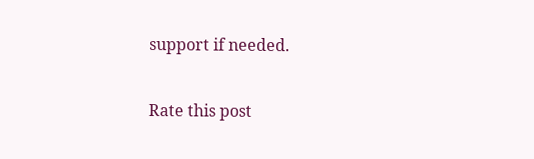support if needed.

Rate this post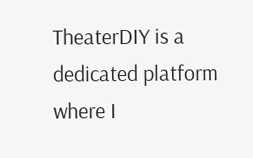TheaterDIY is a dedicated platform where I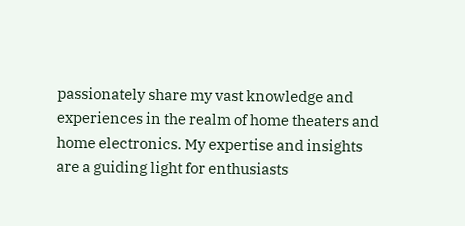passionately share my vast knowledge and experiences in the realm of home theaters and home electronics. My expertise and insights are a guiding light for enthusiasts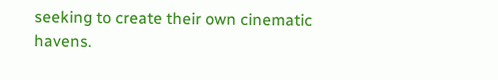seeking to create their own cinematic havens.